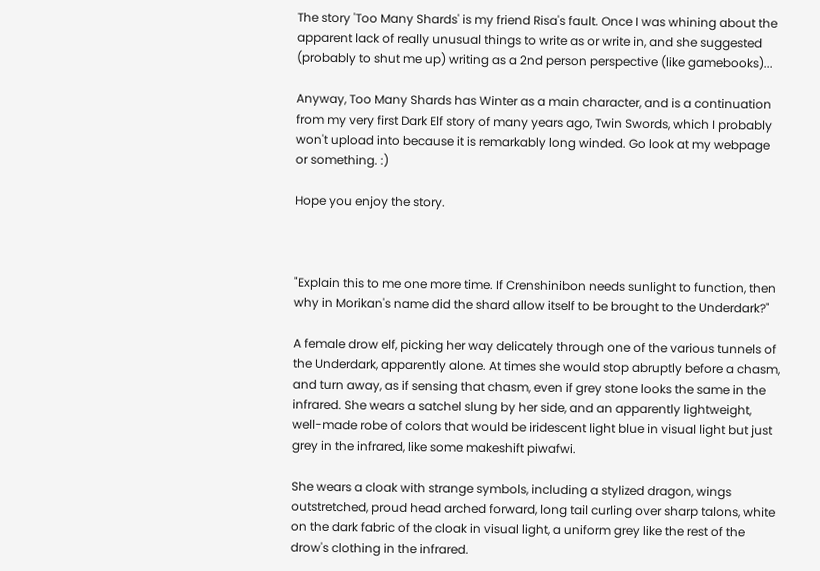The story 'Too Many Shards' is my friend Risa's fault. Once I was whining about the apparent lack of really unusual things to write as or write in, and she suggested (probably to shut me up) writing as a 2nd person perspective (like gamebooks)...

Anyway, Too Many Shards has Winter as a main character, and is a continuation from my very first Dark Elf story of many years ago, Twin Swords, which I probably won't upload into because it is remarkably long winded. Go look at my webpage or something. :)

Hope you enjoy the story.



"Explain this to me one more time. If Crenshinibon needs sunlight to function, then why in Morikan's name did the shard allow itself to be brought to the Underdark?"

A female drow elf, picking her way delicately through one of the various tunnels of the Underdark, apparently alone. At times she would stop abruptly before a chasm, and turn away, as if sensing that chasm, even if grey stone looks the same in the infrared. She wears a satchel slung by her side, and an apparently lightweight, well-made robe of colors that would be iridescent light blue in visual light but just grey in the infrared, like some makeshift piwafwi.

She wears a cloak with strange symbols, including a stylized dragon, wings outstretched, proud head arched forward, long tail curling over sharp talons, white on the dark fabric of the cloak in visual light, a uniform grey like the rest of the drow's clothing in the infrared.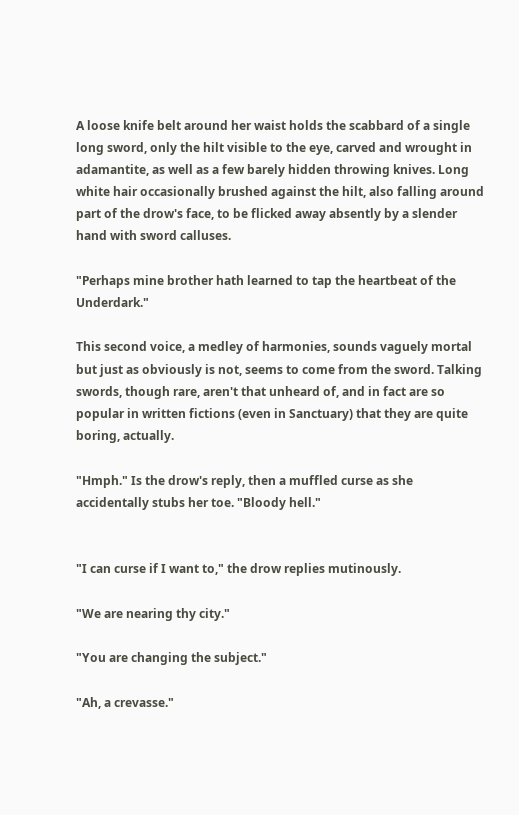A loose knife belt around her waist holds the scabbard of a single long sword, only the hilt visible to the eye, carved and wrought in adamantite, as well as a few barely hidden throwing knives. Long white hair occasionally brushed against the hilt, also falling around part of the drow's face, to be flicked away absently by a slender hand with sword calluses.

"Perhaps mine brother hath learned to tap the heartbeat of the Underdark."

This second voice, a medley of harmonies, sounds vaguely mortal but just as obviously is not, seems to come from the sword. Talking swords, though rare, aren't that unheard of, and in fact are so popular in written fictions (even in Sanctuary) that they are quite boring, actually.

"Hmph." Is the drow's reply, then a muffled curse as she accidentally stubs her toe. "Bloody hell."


"I can curse if I want to," the drow replies mutinously.

"We are nearing thy city."

"You are changing the subject."

"Ah, a crevasse."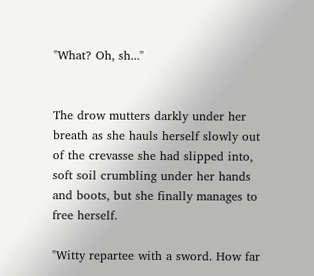"What? Oh, sh..."


The drow mutters darkly under her breath as she hauls herself slowly out of the crevasse she had slipped into, soft soil crumbling under her hands and boots, but she finally manages to free herself.

"Witty repartee with a sword. How far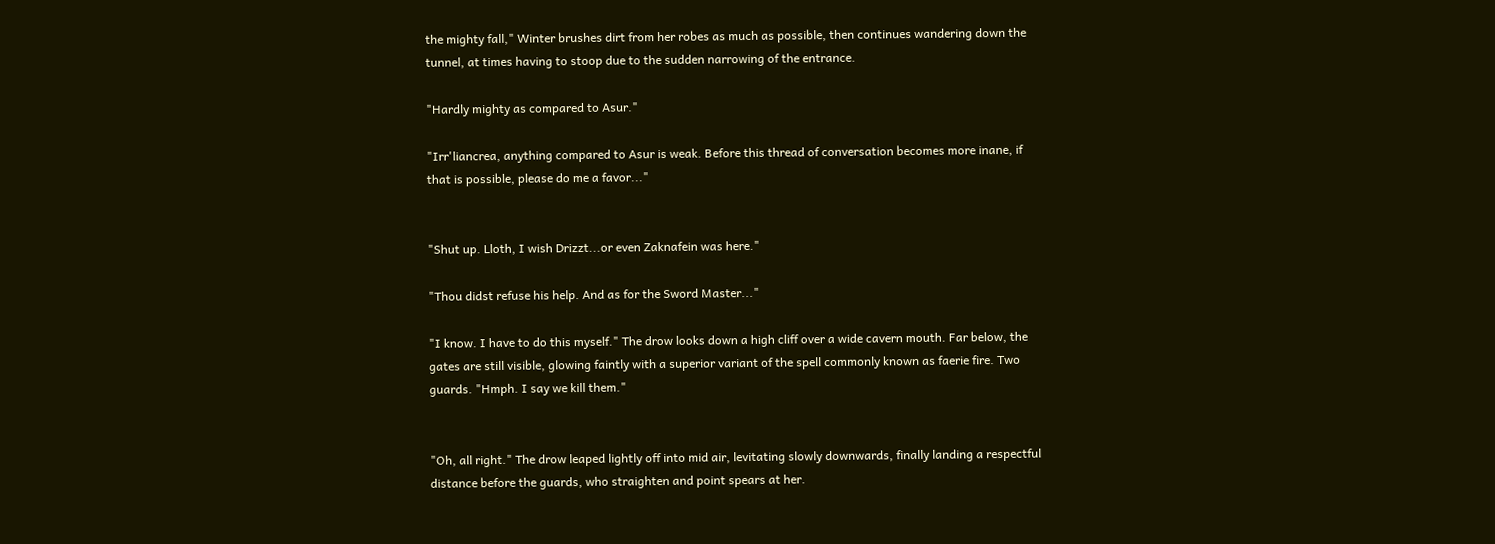the mighty fall," Winter brushes dirt from her robes as much as possible, then continues wandering down the tunnel, at times having to stoop due to the sudden narrowing of the entrance.

"Hardly mighty as compared to Asur."

"Irr'liancrea, anything compared to Asur is weak. Before this thread of conversation becomes more inane, if that is possible, please do me a favor..."


"Shut up. Lloth, I wish Drizzt...or even Zaknafein was here."

"Thou didst refuse his help. And as for the Sword Master..."

"I know. I have to do this myself." The drow looks down a high cliff over a wide cavern mouth. Far below, the gates are still visible, glowing faintly with a superior variant of the spell commonly known as faerie fire. Two guards. "Hmph. I say we kill them."


"Oh, all right." The drow leaped lightly off into mid air, levitating slowly downwards, finally landing a respectful distance before the guards, who straighten and point spears at her.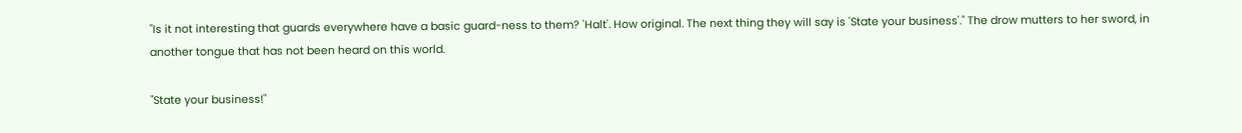"Is it not interesting that guards everywhere have a basic guard-ness to them? 'Halt'. How original. The next thing they will say is 'State your business'." The drow mutters to her sword, in another tongue that has not been heard on this world.

"State your business!"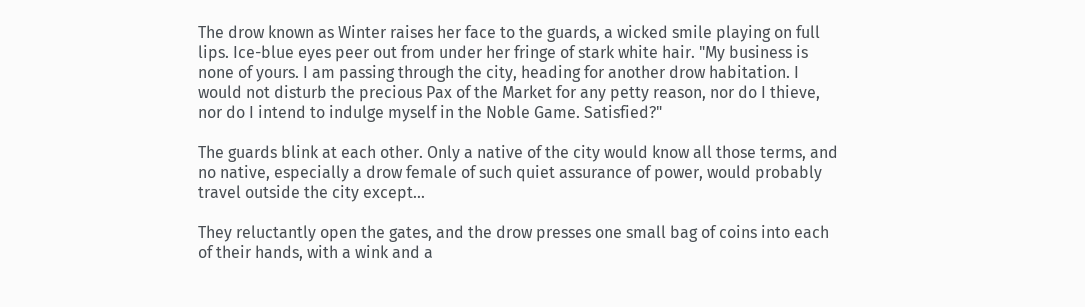The drow known as Winter raises her face to the guards, a wicked smile playing on full lips. Ice-blue eyes peer out from under her fringe of stark white hair. "My business is none of yours. I am passing through the city, heading for another drow habitation. I would not disturb the precious Pax of the Market for any petty reason, nor do I thieve, nor do I intend to indulge myself in the Noble Game. Satisfied?"

The guards blink at each other. Only a native of the city would know all those terms, and no native, especially a drow female of such quiet assurance of power, would probably travel outside the city except...

They reluctantly open the gates, and the drow presses one small bag of coins into each of their hands, with a wink and a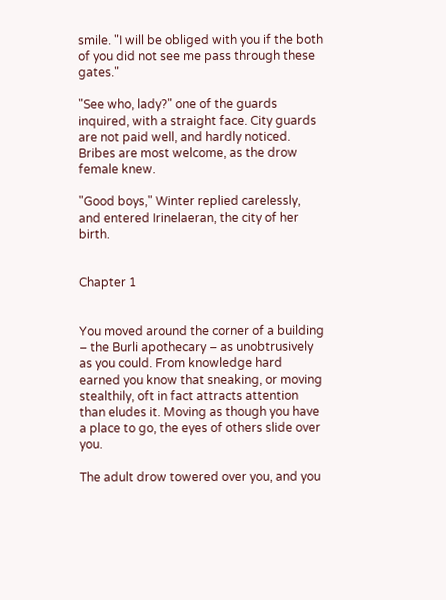smile. "I will be obliged with you if the both of you did not see me pass through these gates."

"See who, lady?" one of the guards inquired, with a straight face. City guards are not paid well, and hardly noticed. Bribes are most welcome, as the drow female knew.

"Good boys," Winter replied carelessly, and entered Irinelaeran, the city of her birth.


Chapter 1


You moved around the corner of a building – the Burli apothecary – as unobtrusively as you could. From knowledge hard earned you know that sneaking, or moving stealthily, oft in fact attracts attention than eludes it. Moving as though you have a place to go, the eyes of others slide over you.

The adult drow towered over you, and you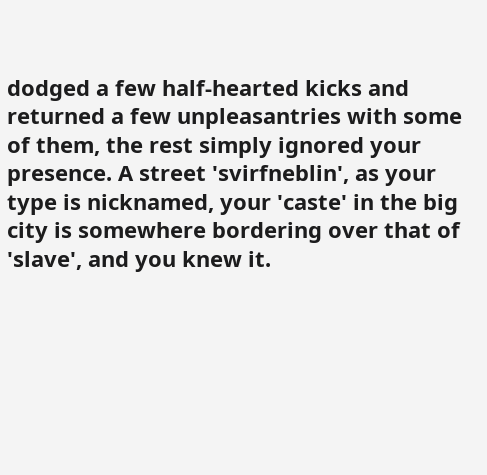dodged a few half-hearted kicks and returned a few unpleasantries with some of them, the rest simply ignored your presence. A street 'svirfneblin', as your type is nicknamed, your 'caste' in the big city is somewhere bordering over that of 'slave', and you knew it.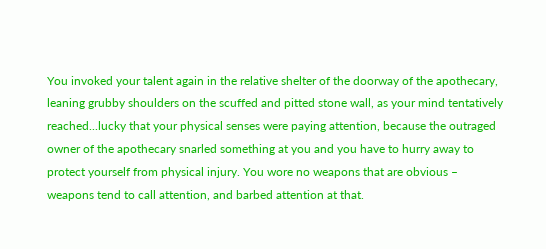You invoked your talent again in the relative shelter of the doorway of the apothecary, leaning grubby shoulders on the scuffed and pitted stone wall, as your mind tentatively reached...lucky that your physical senses were paying attention, because the outraged owner of the apothecary snarled something at you and you have to hurry away to protect yourself from physical injury. You wore no weapons that are obvious – weapons tend to call attention, and barbed attention at that.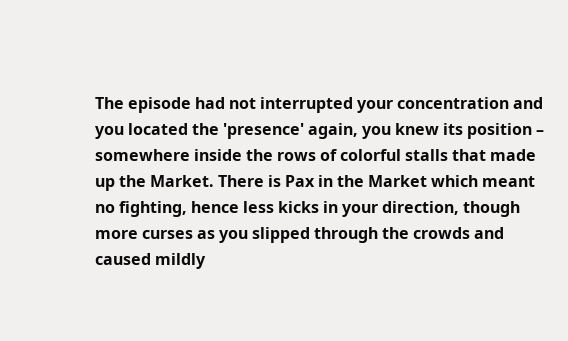The episode had not interrupted your concentration and you located the 'presence' again, you knew its position – somewhere inside the rows of colorful stalls that made up the Market. There is Pax in the Market which meant no fighting, hence less kicks in your direction, though more curses as you slipped through the crowds and caused mildly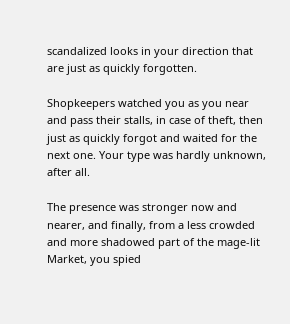scandalized looks in your direction that are just as quickly forgotten.

Shopkeepers watched you as you near and pass their stalls, in case of theft, then just as quickly forgot and waited for the next one. Your type was hardly unknown, after all.

The presence was stronger now and nearer, and finally, from a less crowded and more shadowed part of the mage-lit Market, you spied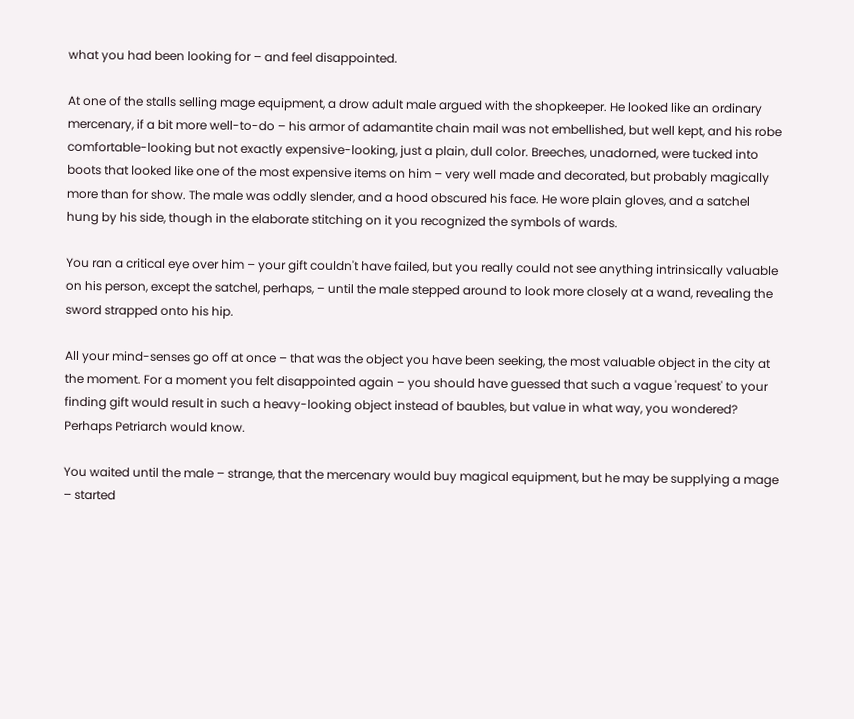what you had been looking for – and feel disappointed.

At one of the stalls selling mage equipment, a drow adult male argued with the shopkeeper. He looked like an ordinary mercenary, if a bit more well-to-do – his armor of adamantite chain mail was not embellished, but well kept, and his robe comfortable-looking but not exactly expensive-looking, just a plain, dull color. Breeches, unadorned, were tucked into boots that looked like one of the most expensive items on him – very well made and decorated, but probably magically more than for show. The male was oddly slender, and a hood obscured his face. He wore plain gloves, and a satchel hung by his side, though in the elaborate stitching on it you recognized the symbols of wards.

You ran a critical eye over him – your gift couldn't have failed, but you really could not see anything intrinsically valuable on his person, except the satchel, perhaps, – until the male stepped around to look more closely at a wand, revealing the sword strapped onto his hip.

All your mind-senses go off at once – that was the object you have been seeking, the most valuable object in the city at the moment. For a moment you felt disappointed again – you should have guessed that such a vague 'request' to your finding gift would result in such a heavy-looking object instead of baubles, but value in what way, you wondered? Perhaps Petriarch would know.

You waited until the male – strange, that the mercenary would buy magical equipment, but he may be supplying a mage – started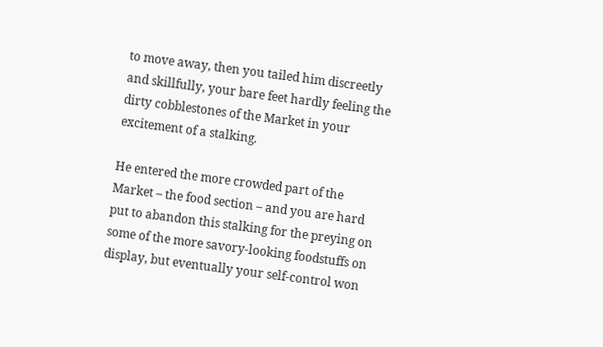to move away, then you tailed him discreetly and skillfully, your bare feet hardly feeling the dirty cobblestones of the Market in your excitement of a stalking.

He entered the more crowded part of the Market – the food section – and you are hard put to abandon this stalking for the preying on some of the more savory-looking foodstuffs on display, but eventually your self-control won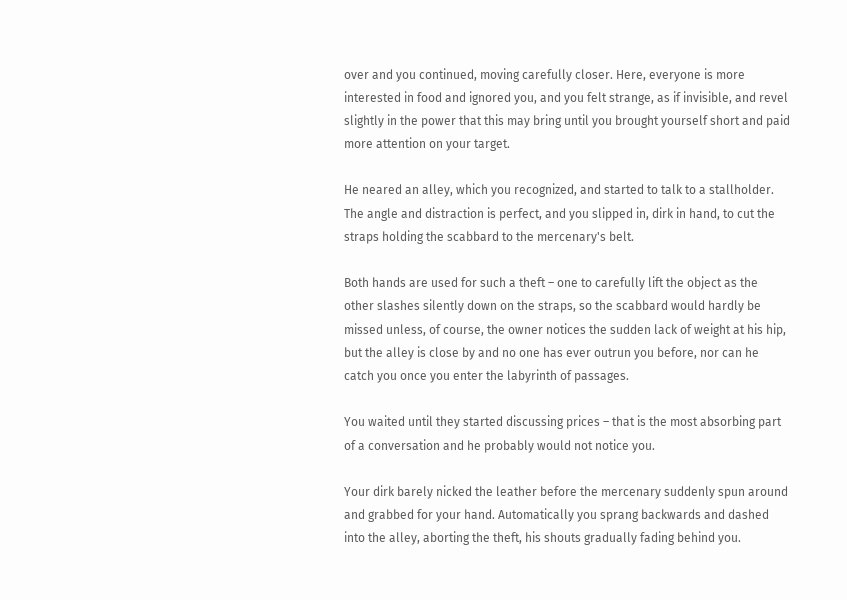over and you continued, moving carefully closer. Here, everyone is more interested in food and ignored you, and you felt strange, as if invisible, and revel slightly in the power that this may bring until you brought yourself short and paid more attention on your target.

He neared an alley, which you recognized, and started to talk to a stallholder. The angle and distraction is perfect, and you slipped in, dirk in hand, to cut the straps holding the scabbard to the mercenary's belt.

Both hands are used for such a theft – one to carefully lift the object as the other slashes silently down on the straps, so the scabbard would hardly be missed unless, of course, the owner notices the sudden lack of weight at his hip, but the alley is close by and no one has ever outrun you before, nor can he catch you once you enter the labyrinth of passages.

You waited until they started discussing prices – that is the most absorbing part of a conversation and he probably would not notice you.

Your dirk barely nicked the leather before the mercenary suddenly spun around and grabbed for your hand. Automatically you sprang backwards and dashed into the alley, aborting the theft, his shouts gradually fading behind you.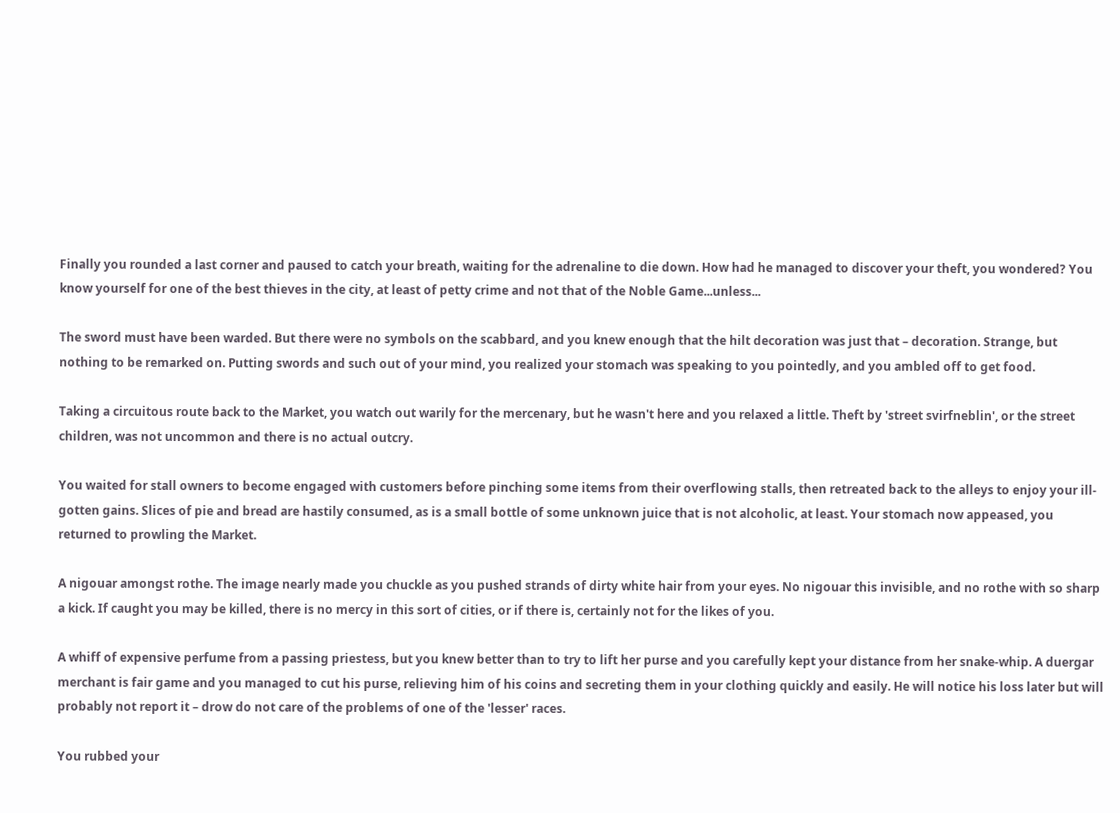Finally you rounded a last corner and paused to catch your breath, waiting for the adrenaline to die down. How had he managed to discover your theft, you wondered? You know yourself for one of the best thieves in the city, at least of petty crime and not that of the Noble Game...unless...

The sword must have been warded. But there were no symbols on the scabbard, and you knew enough that the hilt decoration was just that – decoration. Strange, but nothing to be remarked on. Putting swords and such out of your mind, you realized your stomach was speaking to you pointedly, and you ambled off to get food.

Taking a circuitous route back to the Market, you watch out warily for the mercenary, but he wasn't here and you relaxed a little. Theft by 'street svirfneblin', or the street children, was not uncommon and there is no actual outcry.

You waited for stall owners to become engaged with customers before pinching some items from their overflowing stalls, then retreated back to the alleys to enjoy your ill-gotten gains. Slices of pie and bread are hastily consumed, as is a small bottle of some unknown juice that is not alcoholic, at least. Your stomach now appeased, you returned to prowling the Market.

A nigouar amongst rothe. The image nearly made you chuckle as you pushed strands of dirty white hair from your eyes. No nigouar this invisible, and no rothe with so sharp a kick. If caught you may be killed, there is no mercy in this sort of cities, or if there is, certainly not for the likes of you.

A whiff of expensive perfume from a passing priestess, but you knew better than to try to lift her purse and you carefully kept your distance from her snake-whip. A duergar merchant is fair game and you managed to cut his purse, relieving him of his coins and secreting them in your clothing quickly and easily. He will notice his loss later but will probably not report it – drow do not care of the problems of one of the 'lesser' races.

You rubbed your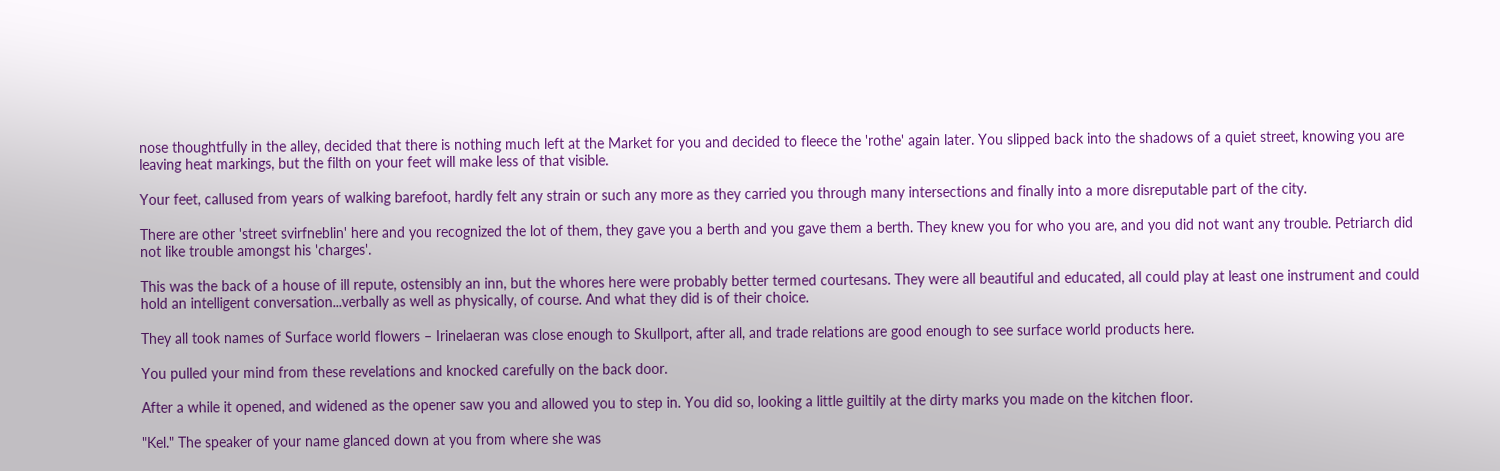nose thoughtfully in the alley, decided that there is nothing much left at the Market for you and decided to fleece the 'rothe' again later. You slipped back into the shadows of a quiet street, knowing you are leaving heat markings, but the filth on your feet will make less of that visible.

Your feet, callused from years of walking barefoot, hardly felt any strain or such any more as they carried you through many intersections and finally into a more disreputable part of the city.

There are other 'street svirfneblin' here and you recognized the lot of them, they gave you a berth and you gave them a berth. They knew you for who you are, and you did not want any trouble. Petriarch did not like trouble amongst his 'charges'.

This was the back of a house of ill repute, ostensibly an inn, but the whores here were probably better termed courtesans. They were all beautiful and educated, all could play at least one instrument and could hold an intelligent conversation...verbally as well as physically, of course. And what they did is of their choice.

They all took names of Surface world flowers – Irinelaeran was close enough to Skullport, after all, and trade relations are good enough to see surface world products here.

You pulled your mind from these revelations and knocked carefully on the back door.

After a while it opened, and widened as the opener saw you and allowed you to step in. You did so, looking a little guiltily at the dirty marks you made on the kitchen floor.

"Kel." The speaker of your name glanced down at you from where she was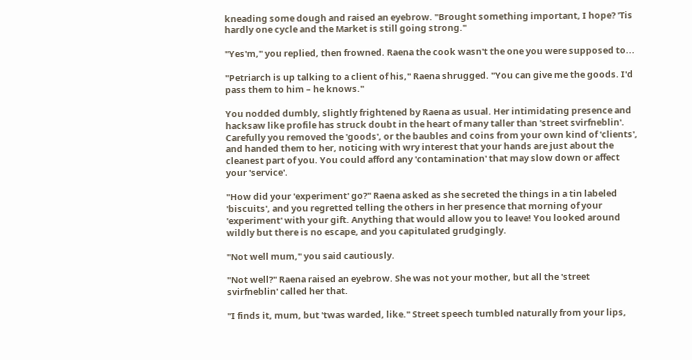kneading some dough and raised an eyebrow. "Brought something important, I hope? 'Tis hardly one cycle and the Market is still going strong."

"Yes'm," you replied, then frowned. Raena the cook wasn't the one you were supposed to...

"Petriarch is up talking to a client of his," Raena shrugged. "You can give me the goods. I'd pass them to him – he knows."

You nodded dumbly, slightly frightened by Raena as usual. Her intimidating presence and hacksaw like profile has struck doubt in the heart of many taller than 'street svirfneblin'. Carefully you removed the 'goods', or the baubles and coins from your own kind of 'clients', and handed them to her, noticing with wry interest that your hands are just about the cleanest part of you. You could afford any 'contamination' that may slow down or affect your 'service'.

"How did your 'experiment' go?" Raena asked as she secreted the things in a tin labeled 'biscuits', and you regretted telling the others in her presence that morning of your 'experiment' with your gift. Anything that would allow you to leave! You looked around wildly but there is no escape, and you capitulated grudgingly.

"Not well mum," you said cautiously.

"Not well?" Raena raised an eyebrow. She was not your mother, but all the 'street svirfneblin' called her that.

"I finds it, mum, but 'twas warded, like." Street speech tumbled naturally from your lips,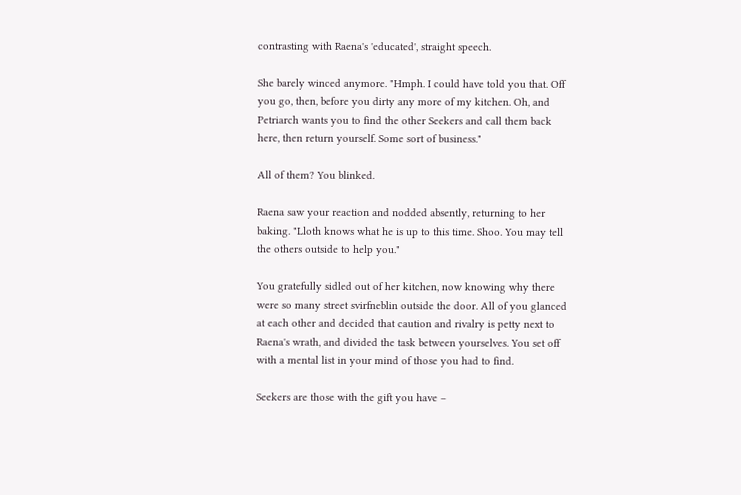contrasting with Raena's 'educated', straight speech.

She barely winced anymore. "Hmph. I could have told you that. Off you go, then, before you dirty any more of my kitchen. Oh, and Petriarch wants you to find the other Seekers and call them back here, then return yourself. Some sort of business."

All of them? You blinked.

Raena saw your reaction and nodded absently, returning to her baking. "Lloth knows what he is up to this time. Shoo. You may tell the others outside to help you."

You gratefully sidled out of her kitchen, now knowing why there were so many street svirfneblin outside the door. All of you glanced at each other and decided that caution and rivalry is petty next to Raena's wrath, and divided the task between yourselves. You set off with a mental list in your mind of those you had to find.

Seekers are those with the gift you have –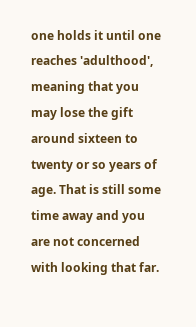one holds it until one reaches 'adulthood', meaning that you may lose the gift around sixteen to twenty or so years of age. That is still some time away and you are not concerned with looking that far.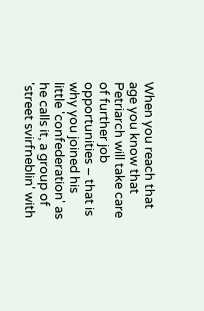When you reach that age you know that Petriarch will take care of further job opportunities – that is why you joined his little 'confederation' as he calls it, a group of 'street svirfneblin' with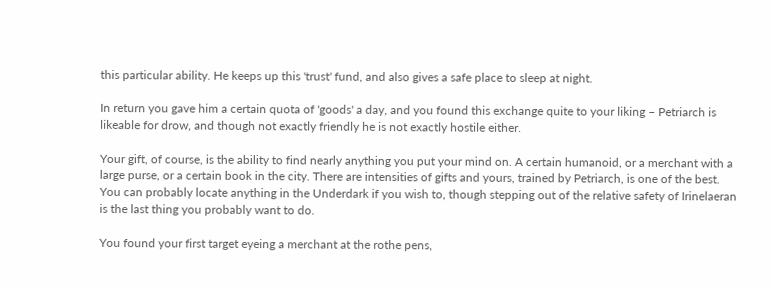this particular ability. He keeps up this 'trust' fund, and also gives a safe place to sleep at night.

In return you gave him a certain quota of 'goods' a day, and you found this exchange quite to your liking – Petriarch is likeable for drow, and though not exactly friendly he is not exactly hostile either.

Your gift, of course, is the ability to find nearly anything you put your mind on. A certain humanoid, or a merchant with a large purse, or a certain book in the city. There are intensities of gifts and yours, trained by Petriarch, is one of the best. You can probably locate anything in the Underdark if you wish to, though stepping out of the relative safety of Irinelaeran is the last thing you probably want to do.

You found your first target eyeing a merchant at the rothe pens,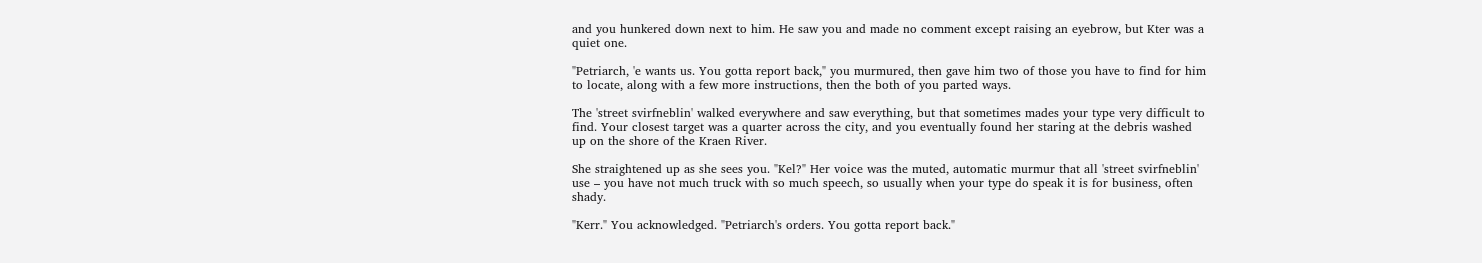and you hunkered down next to him. He saw you and made no comment except raising an eyebrow, but Kter was a quiet one.

"Petriarch, 'e wants us. You gotta report back," you murmured, then gave him two of those you have to find for him to locate, along with a few more instructions, then the both of you parted ways.

The 'street svirfneblin' walked everywhere and saw everything, but that sometimes mades your type very difficult to find. Your closest target was a quarter across the city, and you eventually found her staring at the debris washed up on the shore of the Kraen River.

She straightened up as she sees you. "Kel?" Her voice was the muted, automatic murmur that all 'street svirfneblin' use – you have not much truck with so much speech, so usually when your type do speak it is for business, often shady.

"Kerr." You acknowledged. "Petriarch's orders. You gotta report back."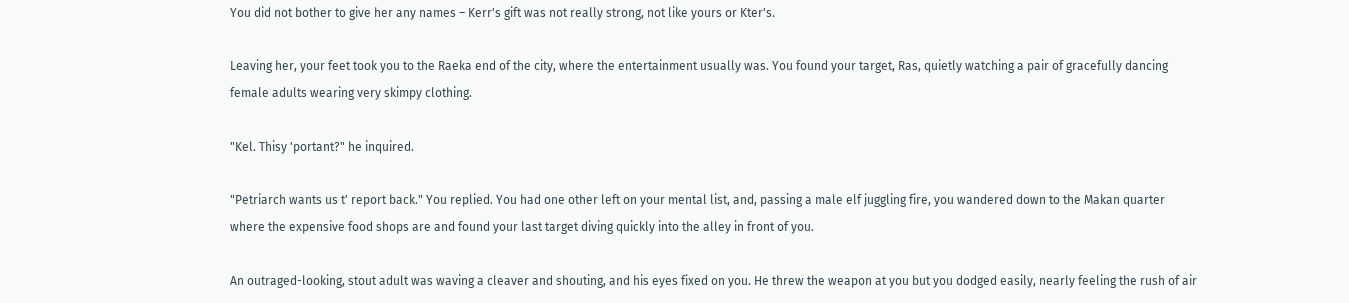You did not bother to give her any names – Kerr's gift was not really strong, not like yours or Kter's.

Leaving her, your feet took you to the Raeka end of the city, where the entertainment usually was. You found your target, Ras, quietly watching a pair of gracefully dancing female adults wearing very skimpy clothing.

"Kel. Thisy 'portant?" he inquired.

"Petriarch wants us t' report back." You replied. You had one other left on your mental list, and, passing a male elf juggling fire, you wandered down to the Makan quarter where the expensive food shops are and found your last target diving quickly into the alley in front of you.

An outraged-looking, stout adult was waving a cleaver and shouting, and his eyes fixed on you. He threw the weapon at you but you dodged easily, nearly feeling the rush of air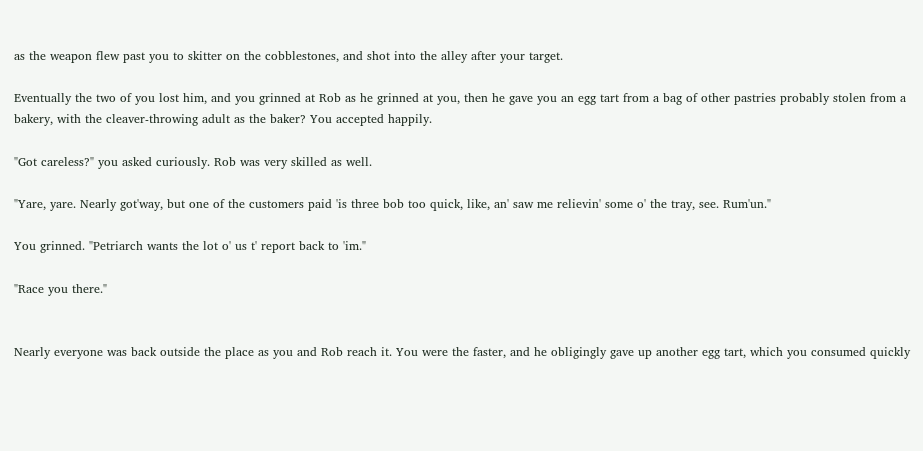as the weapon flew past you to skitter on the cobblestones, and shot into the alley after your target.

Eventually the two of you lost him, and you grinned at Rob as he grinned at you, then he gave you an egg tart from a bag of other pastries probably stolen from a bakery, with the cleaver-throwing adult as the baker? You accepted happily.

"Got careless?" you asked curiously. Rob was very skilled as well.

"Yare, yare. Nearly got'way, but one of the customers paid 'is three bob too quick, like, an' saw me relievin' some o' the tray, see. Rum'un."

You grinned. "Petriarch wants the lot o' us t' report back to 'im."

"Race you there."


Nearly everyone was back outside the place as you and Rob reach it. You were the faster, and he obligingly gave up another egg tart, which you consumed quickly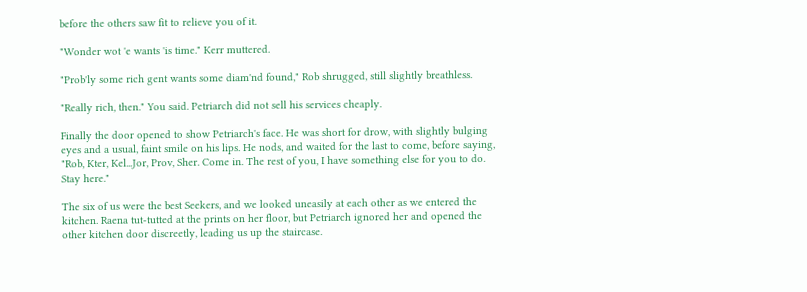before the others saw fit to relieve you of it.

"Wonder wot 'e wants 'is time." Kerr muttered.

"Prob'ly some rich gent wants some diam'nd found," Rob shrugged, still slightly breathless.

"Really rich, then." You said. Petriarch did not sell his services cheaply.

Finally the door opened to show Petriarch's face. He was short for drow, with slightly bulging eyes and a usual, faint smile on his lips. He nods, and waited for the last to come, before saying, "Rob, Kter, Kel...Jor, Prov, Sher. Come in. The rest of you, I have something else for you to do. Stay here."

The six of us were the best Seekers, and we looked uneasily at each other as we entered the kitchen. Raena tut-tutted at the prints on her floor, but Petriarch ignored her and opened the other kitchen door discreetly, leading us up the staircase.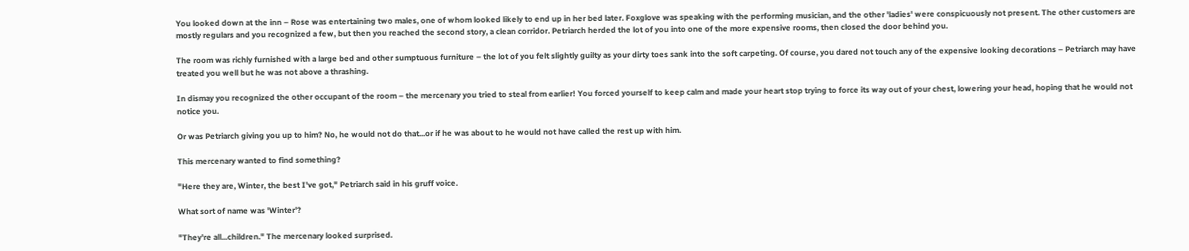You looked down at the inn – Rose was entertaining two males, one of whom looked likely to end up in her bed later. Foxglove was speaking with the performing musician, and the other 'ladies' were conspicuously not present. The other customers are mostly regulars and you recognized a few, but then you reached the second story, a clean corridor. Petriarch herded the lot of you into one of the more expensive rooms, then closed the door behind you.

The room was richly furnished with a large bed and other sumptuous furniture – the lot of you felt slightly guilty as your dirty toes sank into the soft carpeting. Of course, you dared not touch any of the expensive looking decorations – Petriarch may have treated you well but he was not above a thrashing.

In dismay you recognized the other occupant of the room – the mercenary you tried to steal from earlier! You forced yourself to keep calm and made your heart stop trying to force its way out of your chest, lowering your head, hoping that he would not notice you.

Or was Petriarch giving you up to him? No, he would not do that...or if he was about to he would not have called the rest up with him.

This mercenary wanted to find something?

"Here they are, Winter, the best I've got," Petriarch said in his gruff voice.

What sort of name was 'Winter'?

"They're all...children." The mercenary looked surprised.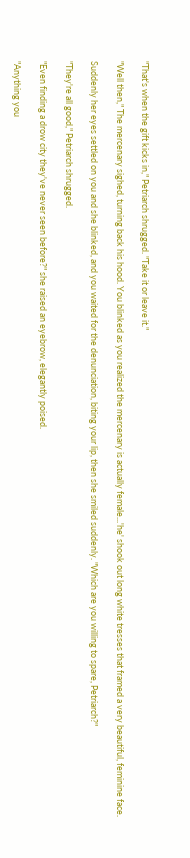"That's when the gift kicks in," Petriarch shrugged. "Take it or leave it."

"Well then," The mercenary sighed, turning back his hood. You blinked as you realized the mercenary is actually female...'he' shook out long white tresses that framed a very beautiful, feminine face.

Suddenly her eyes settled on you and she blinked, and you waited for the denunciation, biting your lip, then she smiled suddenly. "Which are you willing to spare, Petriarch?"

"They're all good," Petriarch shrugged.

"Even finding a drow city they've never seen before?" she raised an eyebrow, elegantly poised.

"Anything you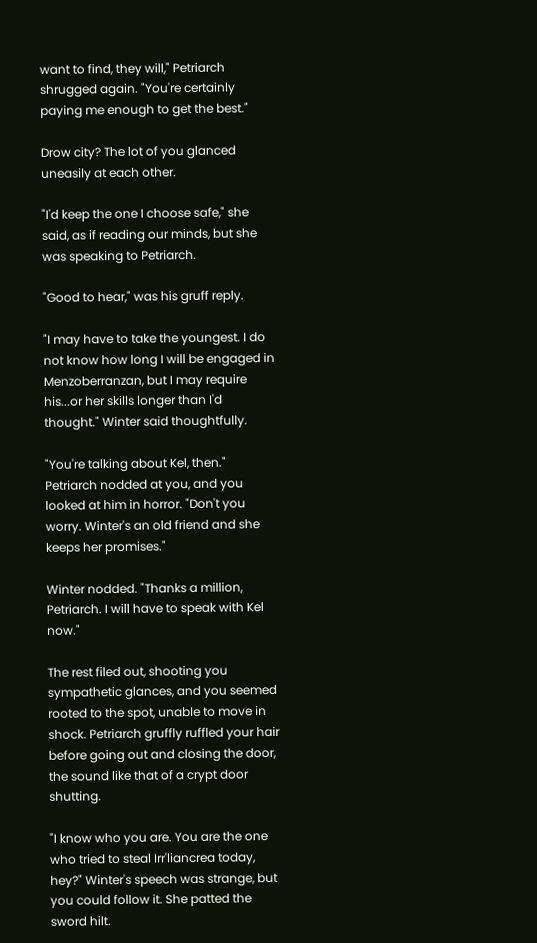want to find, they will," Petriarch shrugged again. "You're certainly paying me enough to get the best."

Drow city? The lot of you glanced uneasily at each other.

"I'd keep the one I choose safe," she said, as if reading our minds, but she was speaking to Petriarch.

"Good to hear," was his gruff reply.

"I may have to take the youngest. I do not know how long I will be engaged in Menzoberranzan, but I may require his...or her skills longer than I'd thought." Winter said thoughtfully.

"You're talking about Kel, then." Petriarch nodded at you, and you looked at him in horror. "Don't you worry. Winter's an old friend and she keeps her promises."

Winter nodded. "Thanks a million, Petriarch. I will have to speak with Kel now."

The rest filed out, shooting you sympathetic glances, and you seemed rooted to the spot, unable to move in shock. Petriarch gruffly ruffled your hair before going out and closing the door, the sound like that of a crypt door shutting.

"I know who you are. You are the one who tried to steal Irr'liancrea today, hey?" Winter's speech was strange, but you could follow it. She patted the sword hilt.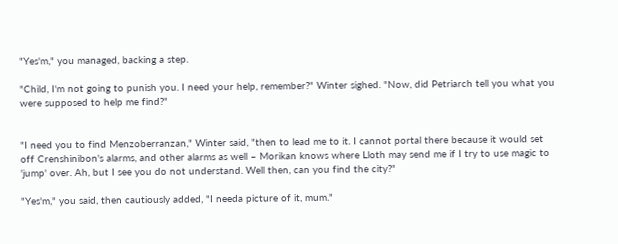"Yes'm," you managed, backing a step.

"Child, I'm not going to punish you. I need your help, remember?" Winter sighed. "Now, did Petriarch tell you what you were supposed to help me find?"


"I need you to find Menzoberranzan," Winter said, "then to lead me to it. I cannot portal there because it would set off Crenshinibon's alarms, and other alarms as well – Morikan knows where Lloth may send me if I try to use magic to 'jump' over. Ah, but I see you do not understand. Well then, can you find the city?"

"Yes'm," you said, then cautiously added, "I needa picture of it, mum."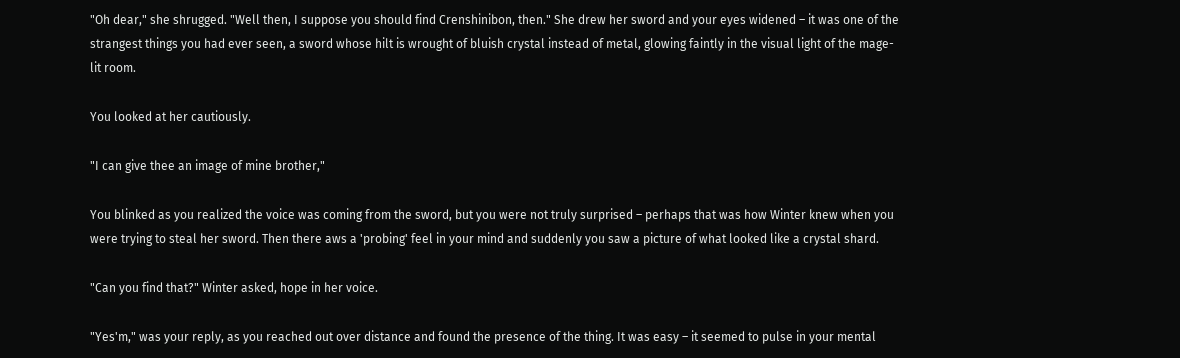"Oh dear," she shrugged. "Well then, I suppose you should find Crenshinibon, then." She drew her sword and your eyes widened – it was one of the strangest things you had ever seen, a sword whose hilt is wrought of bluish crystal instead of metal, glowing faintly in the visual light of the mage-lit room.

You looked at her cautiously.

"I can give thee an image of mine brother,"

You blinked as you realized the voice was coming from the sword, but you were not truly surprised – perhaps that was how Winter knew when you were trying to steal her sword. Then there aws a 'probing' feel in your mind and suddenly you saw a picture of what looked like a crystal shard.

"Can you find that?" Winter asked, hope in her voice.

"Yes'm," was your reply, as you reached out over distance and found the presence of the thing. It was easy – it seemed to pulse in your mental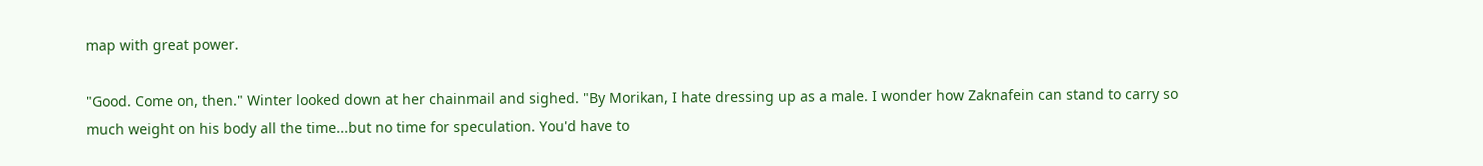map with great power.

"Good. Come on, then." Winter looked down at her chainmail and sighed. "By Morikan, I hate dressing up as a male. I wonder how Zaknafein can stand to carry so much weight on his body all the time...but no time for speculation. You'd have to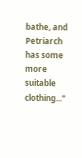bathe, and Petriarch has some more suitable clothing..."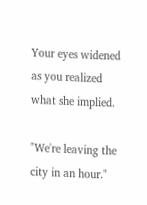Your eyes widened as you realized what she implied.

"We're leaving the city in an hour."